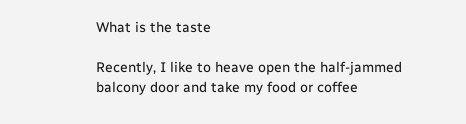What is the taste

Recently, I like to heave open the half-jammed balcony door and take my food or coffee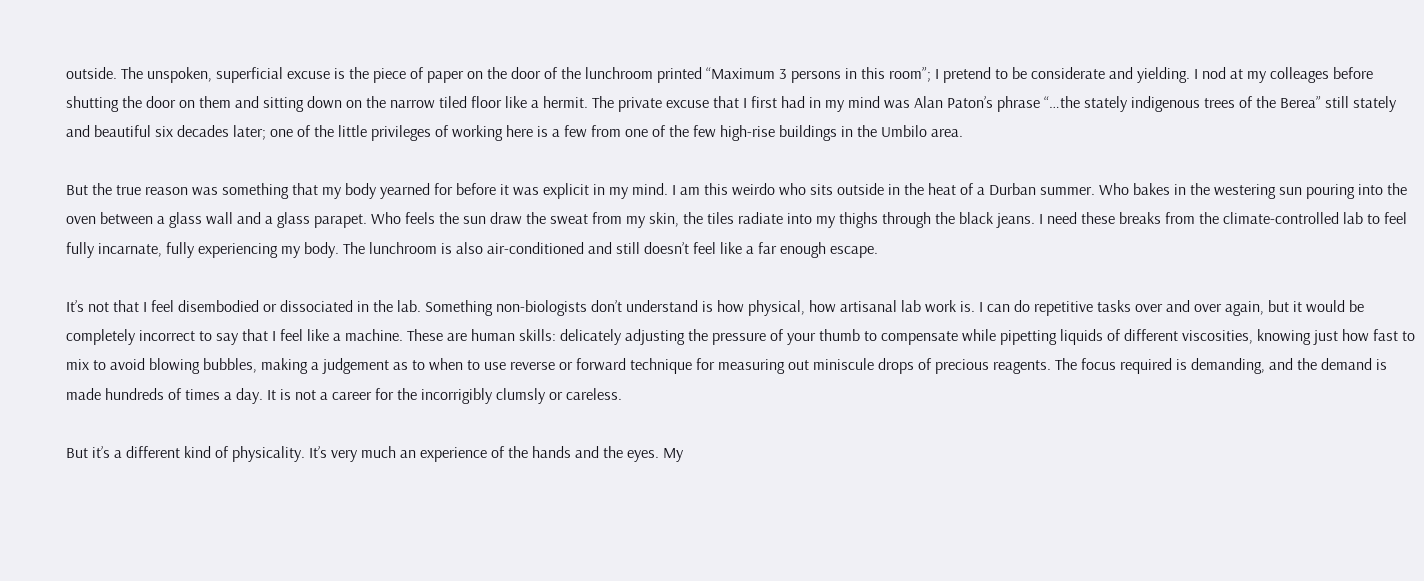outside. The unspoken, superficial excuse is the piece of paper on the door of the lunchroom printed “Maximum 3 persons in this room”; I pretend to be considerate and yielding. I nod at my colleages before shutting the door on them and sitting down on the narrow tiled floor like a hermit. The private excuse that I first had in my mind was Alan Paton’s phrase “…the stately indigenous trees of the Berea” still stately and beautiful six decades later; one of the little privileges of working here is a few from one of the few high-rise buildings in the Umbilo area.

But the true reason was something that my body yearned for before it was explicit in my mind. I am this weirdo who sits outside in the heat of a Durban summer. Who bakes in the westering sun pouring into the oven between a glass wall and a glass parapet. Who feels the sun draw the sweat from my skin, the tiles radiate into my thighs through the black jeans. I need these breaks from the climate-controlled lab to feel fully incarnate, fully experiencing my body. The lunchroom is also air-conditioned and still doesn’t feel like a far enough escape.

It’s not that I feel disembodied or dissociated in the lab. Something non-biologists don’t understand is how physical, how artisanal lab work is. I can do repetitive tasks over and over again, but it would be completely incorrect to say that I feel like a machine. These are human skills: delicately adjusting the pressure of your thumb to compensate while pipetting liquids of different viscosities, knowing just how fast to mix to avoid blowing bubbles, making a judgement as to when to use reverse or forward technique for measuring out miniscule drops of precious reagents. The focus required is demanding, and the demand is made hundreds of times a day. It is not a career for the incorrigibly clumsly or careless.

But it’s a different kind of physicality. It’s very much an experience of the hands and the eyes. My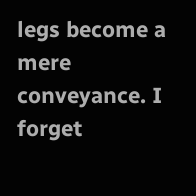legs become a mere conveyance. I forget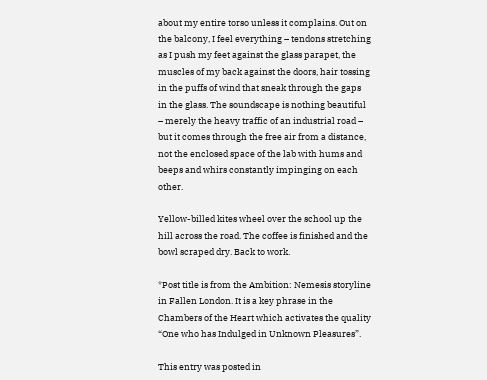about my entire torso unless it complains. Out on the balcony, I feel everything – tendons stretching as I push my feet against the glass parapet, the muscles of my back against the doors, hair tossing in the puffs of wind that sneak through the gaps in the glass. The soundscape is nothing beautiful – merely the heavy traffic of an industrial road – but it comes through the free air from a distance, not the enclosed space of the lab with hums and beeps and whirs constantly impinging on each other.

Yellow-billed kites wheel over the school up the hill across the road. The coffee is finished and the bowl scraped dry. Back to work.

*Post title is from the Ambition: Nemesis storyline in Fallen London. It is a key phrase in the Chambers of the Heart which activates the quality “One who has Indulged in Unknown Pleasures”.

This entry was posted in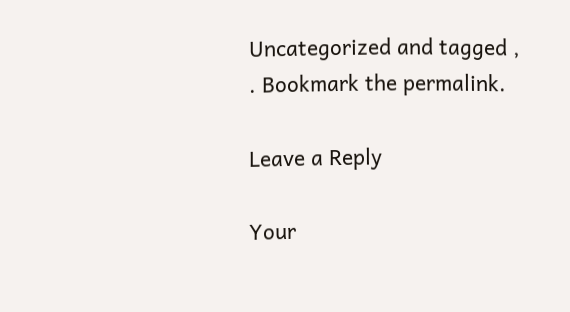Uncategorized and tagged , . Bookmark the permalink.

Leave a Reply

Your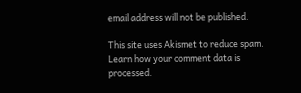email address will not be published.

This site uses Akismet to reduce spam. Learn how your comment data is processed.